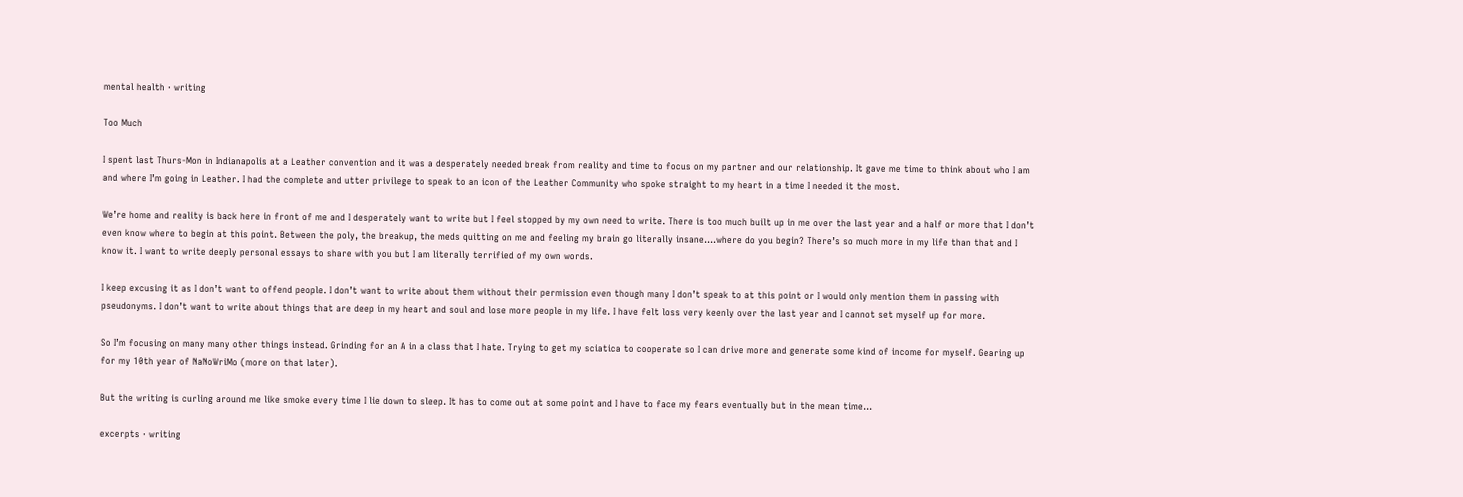mental health · writing

Too Much

I spent last Thurs-Mon in Indianapolis at a Leather convention and it was a desperately needed break from reality and time to focus on my partner and our relationship. It gave me time to think about who I am and where I’m going in Leather. I had the complete and utter privilege to speak to an icon of the Leather Community who spoke straight to my heart in a time I needed it the most.

We’re home and reality is back here in front of me and I desperately want to write but I feel stopped by my own need to write. There is too much built up in me over the last year and a half or more that I don’t even know where to begin at this point. Between the poly, the breakup, the meds quitting on me and feeling my brain go literally insane….where do you begin? There’s so much more in my life than that and I know it. I want to write deeply personal essays to share with you but I am literally terrified of my own words.

I keep excusing it as I don’t want to offend people. I don’t want to write about them without their permission even though many I don’t speak to at this point or I would only mention them in passing with pseudonyms. I don’t want to write about things that are deep in my heart and soul and lose more people in my life. I have felt loss very keenly over the last year and I cannot set myself up for more.

So I’m focusing on many many other things instead. Grinding for an A in a class that I hate. Trying to get my sciatica to cooperate so I can drive more and generate some kind of income for myself. Gearing up for my 10th year of NaNoWriMo (more on that later).

But the writing is curling around me like smoke every time I lie down to sleep. It has to come out at some point and I have to face my fears eventually but in the mean time…

excerpts · writing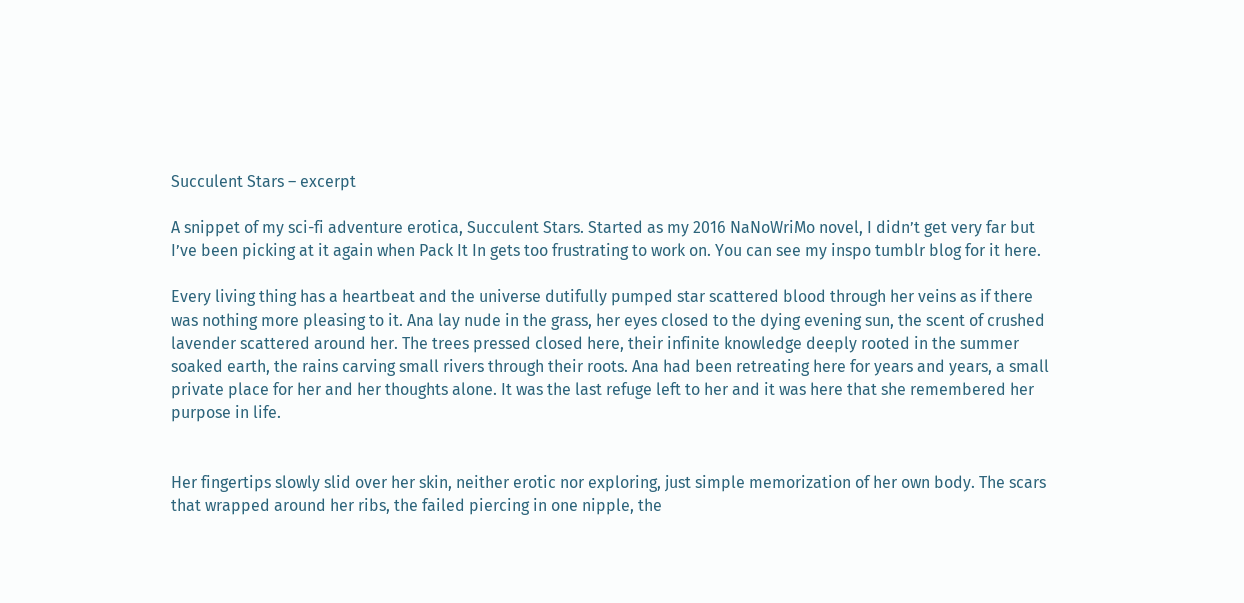Succulent Stars – excerpt

A snippet of my sci-fi adventure erotica, Succulent Stars. Started as my 2016 NaNoWriMo novel, I didn’t get very far but I’ve been picking at it again when Pack It In gets too frustrating to work on. You can see my inspo tumblr blog for it here.

Every living thing has a heartbeat and the universe dutifully pumped star scattered blood through her veins as if there was nothing more pleasing to it. Ana lay nude in the grass, her eyes closed to the dying evening sun, the scent of crushed lavender scattered around her. The trees pressed closed here, their infinite knowledge deeply rooted in the summer soaked earth, the rains carving small rivers through their roots. Ana had been retreating here for years and years, a small private place for her and her thoughts alone. It was the last refuge left to her and it was here that she remembered her purpose in life.


Her fingertips slowly slid over her skin, neither erotic nor exploring, just simple memorization of her own body. The scars that wrapped around her ribs, the failed piercing in one nipple, the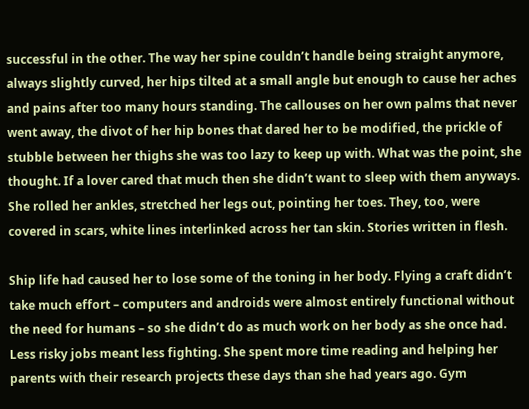successful in the other. The way her spine couldn’t handle being straight anymore, always slightly curved, her hips tilted at a small angle but enough to cause her aches and pains after too many hours standing. The callouses on her own palms that never went away, the divot of her hip bones that dared her to be modified, the prickle of stubble between her thighs she was too lazy to keep up with. What was the point, she thought. If a lover cared that much then she didn’t want to sleep with them anyways. She rolled her ankles, stretched her legs out, pointing her toes. They, too, were covered in scars, white lines interlinked across her tan skin. Stories written in flesh.

Ship life had caused her to lose some of the toning in her body. Flying a craft didn’t take much effort – computers and androids were almost entirely functional without the need for humans – so she didn’t do as much work on her body as she once had. Less risky jobs meant less fighting. She spent more time reading and helping her parents with their research projects these days than she had years ago. Gym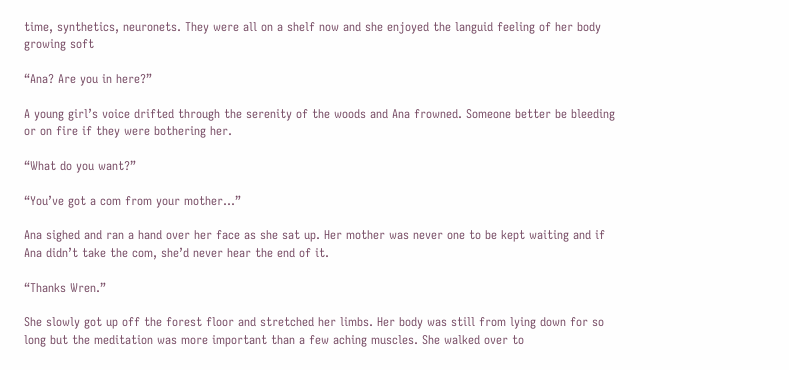time, synthetics, neuronets. They were all on a shelf now and she enjoyed the languid feeling of her body growing soft

“Ana? Are you in here?”

A young girl’s voice drifted through the serenity of the woods and Ana frowned. Someone better be bleeding or on fire if they were bothering her.

“What do you want?”

“You’ve got a com from your mother…”

Ana sighed and ran a hand over her face as she sat up. Her mother was never one to be kept waiting and if Ana didn’t take the com, she’d never hear the end of it.

“Thanks Wren.”

She slowly got up off the forest floor and stretched her limbs. Her body was still from lying down for so long but the meditation was more important than a few aching muscles. She walked over to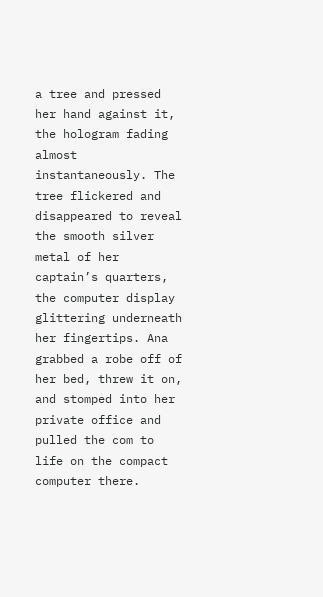a tree and pressed her hand against it, the hologram fading almost instantaneously. The tree flickered and disappeared to reveal the smooth silver metal of her captain’s quarters, the computer display glittering underneath her fingertips. Ana grabbed a robe off of her bed, threw it on, and stomped into her private office and pulled the com to life on the compact computer there.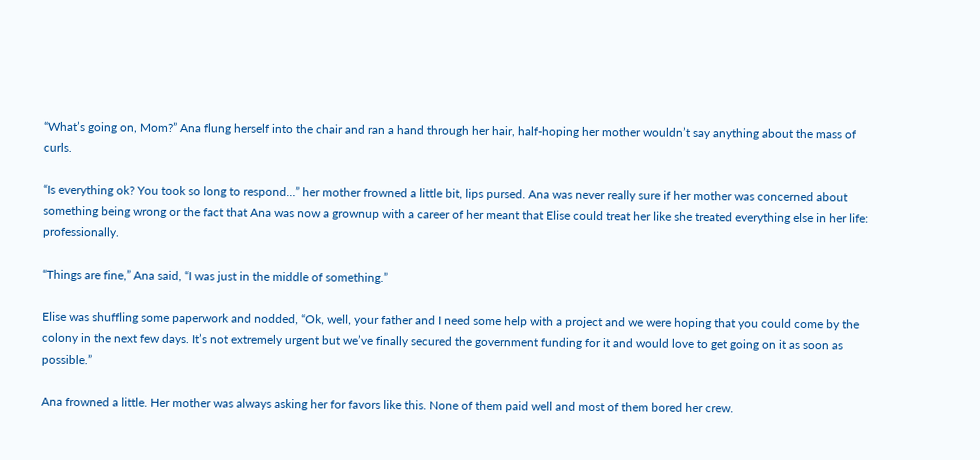“What’s going on, Mom?” Ana flung herself into the chair and ran a hand through her hair, half-hoping her mother wouldn’t say anything about the mass of curls.

“Is everything ok? You took so long to respond…” her mother frowned a little bit, lips pursed. Ana was never really sure if her mother was concerned about something being wrong or the fact that Ana was now a grownup with a career of her meant that Elise could treat her like she treated everything else in her life: professionally.

“Things are fine,” Ana said, “I was just in the middle of something.”

Elise was shuffling some paperwork and nodded, “Ok, well, your father and I need some help with a project and we were hoping that you could come by the colony in the next few days. It’s not extremely urgent but we’ve finally secured the government funding for it and would love to get going on it as soon as possible.”

Ana frowned a little. Her mother was always asking her for favors like this. None of them paid well and most of them bored her crew.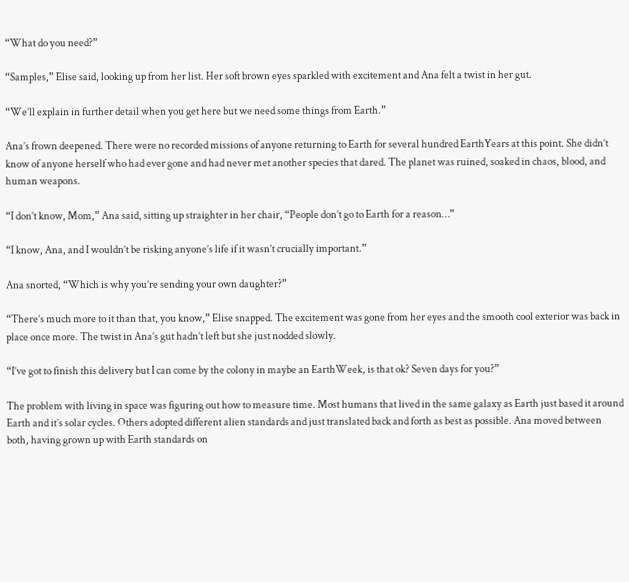“What do you need?”

“Samples,” Elise said, looking up from her list. Her soft brown eyes sparkled with excitement and Ana felt a twist in her gut.

“We’ll explain in further detail when you get here but we need some things from Earth.”

Ana’s frown deepened. There were no recorded missions of anyone returning to Earth for several hundred EarthYears at this point. She didn’t know of anyone herself who had ever gone and had never met another species that dared. The planet was ruined, soaked in chaos, blood, and human weapons.

“I don’t know, Mom,” Ana said, sitting up straighter in her chair, “People don’t go to Earth for a reason…”

“I know, Ana, and I wouldn’t be risking anyone’s life if it wasn’t crucially important.”

Ana snorted, “Which is why you’re sending your own daughter?”

“There’s much more to it than that, you know,” Elise snapped. The excitement was gone from her eyes and the smooth cool exterior was back in place once more. The twist in Ana’s gut hadn’t left but she just nodded slowly.

“I’ve got to finish this delivery but I can come by the colony in maybe an EarthWeek, is that ok? Seven days for you?”

The problem with living in space was figuring out how to measure time. Most humans that lived in the same galaxy as Earth just based it around Earth and it’s solar cycles. Others adopted different alien standards and just translated back and forth as best as possible. Ana moved between both, having grown up with Earth standards on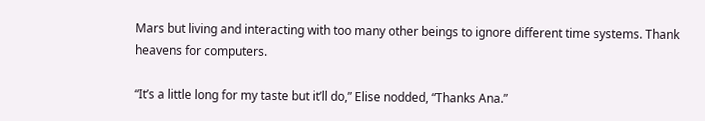Mars but living and interacting with too many other beings to ignore different time systems. Thank heavens for computers.

“It’s a little long for my taste but it’ll do,” Elise nodded, “Thanks Ana.”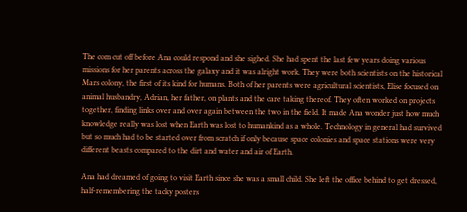The com cut off before Ana could respond and she sighed. She had spent the last few years doing various missions for her parents across the galaxy and it was alright work. They were both scientists on the historical Mars colony, the first of its kind for humans. Both of her parents were agricultural scientists, Elise focused on animal husbandry, Adrian, her father, on plants and the care taking thereof. They often worked on projects together, finding links over and over again between the two in the field. It made Ana wonder just how much knowledge really was lost when Earth was lost to humankind as a whole. Technology in general had survived but so much had to be started over from scratch if only because space colonies and space stations were very different beasts compared to the dirt and water and air of Earth.

Ana had dreamed of going to visit Earth since she was a small child. She left the office behind to get dressed, half-remembering the tacky posters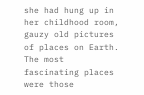she had hung up in her childhood room, gauzy old pictures of places on Earth. The most fascinating places were those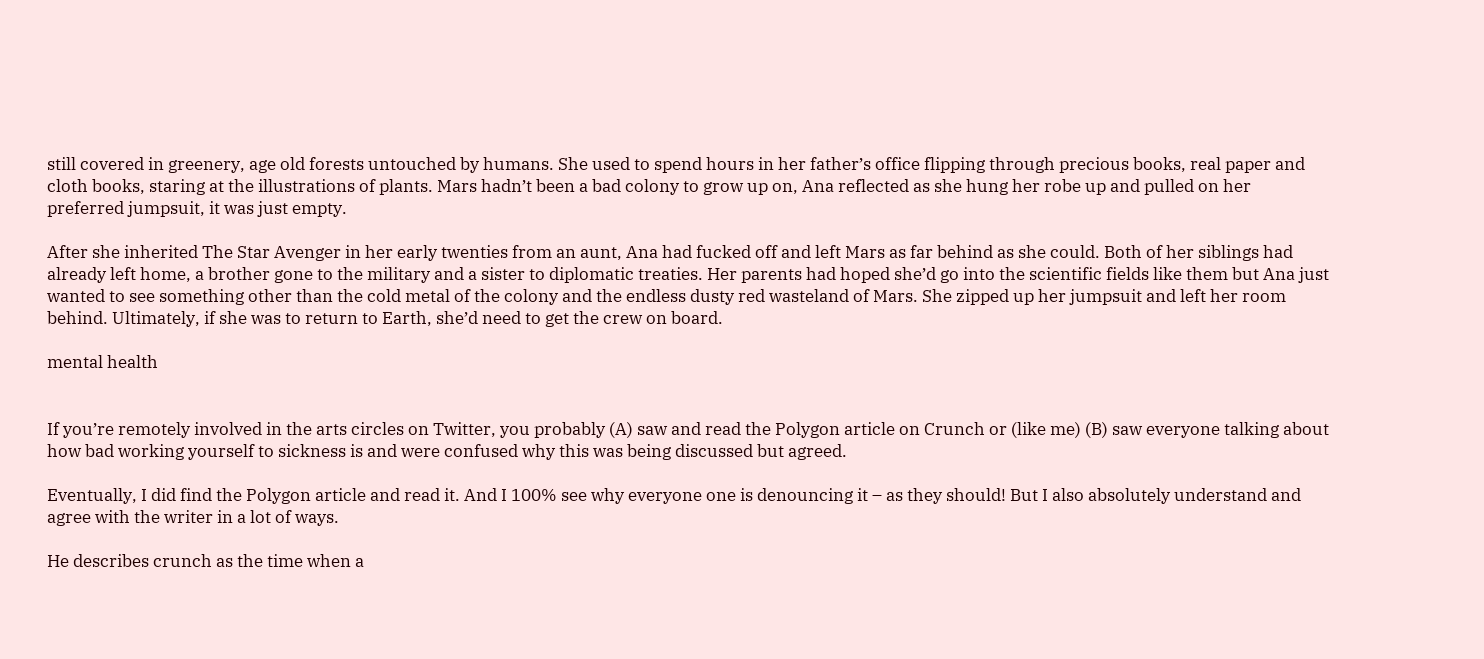still covered in greenery, age old forests untouched by humans. She used to spend hours in her father’s office flipping through precious books, real paper and cloth books, staring at the illustrations of plants. Mars hadn’t been a bad colony to grow up on, Ana reflected as she hung her robe up and pulled on her preferred jumpsuit, it was just empty.

After she inherited The Star Avenger in her early twenties from an aunt, Ana had fucked off and left Mars as far behind as she could. Both of her siblings had already left home, a brother gone to the military and a sister to diplomatic treaties. Her parents had hoped she’d go into the scientific fields like them but Ana just wanted to see something other than the cold metal of the colony and the endless dusty red wasteland of Mars. She zipped up her jumpsuit and left her room behind. Ultimately, if she was to return to Earth, she’d need to get the crew on board.

mental health


If you’re remotely involved in the arts circles on Twitter, you probably (A) saw and read the Polygon article on Crunch or (like me) (B) saw everyone talking about how bad working yourself to sickness is and were confused why this was being discussed but agreed.

Eventually, I did find the Polygon article and read it. And I 100% see why everyone one is denouncing it – as they should! But I also absolutely understand and agree with the writer in a lot of ways.

He describes crunch as the time when a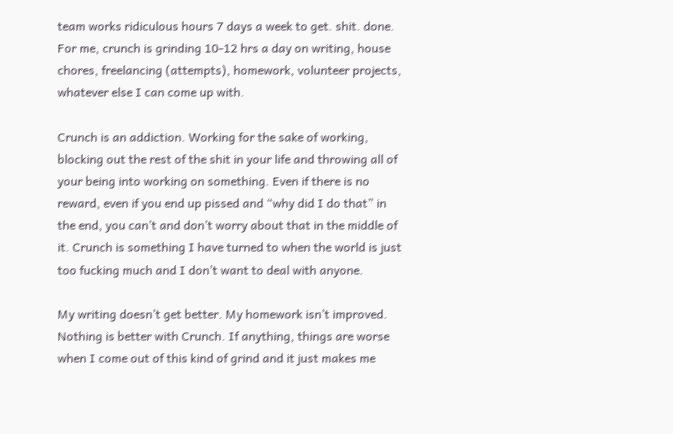team works ridiculous hours 7 days a week to get. shit. done. For me, crunch is grinding 10-12 hrs a day on writing, house chores, freelancing (attempts), homework, volunteer projects, whatever else I can come up with.

Crunch is an addiction. Working for the sake of working, blocking out the rest of the shit in your life and throwing all of your being into working on something. Even if there is no reward, even if you end up pissed and “why did I do that” in the end, you can’t and don’t worry about that in the middle of it. Crunch is something I have turned to when the world is just too fucking much and I don’t want to deal with anyone.

My writing doesn’t get better. My homework isn’t improved. Nothing is better with Crunch. If anything, things are worse when I come out of this kind of grind and it just makes me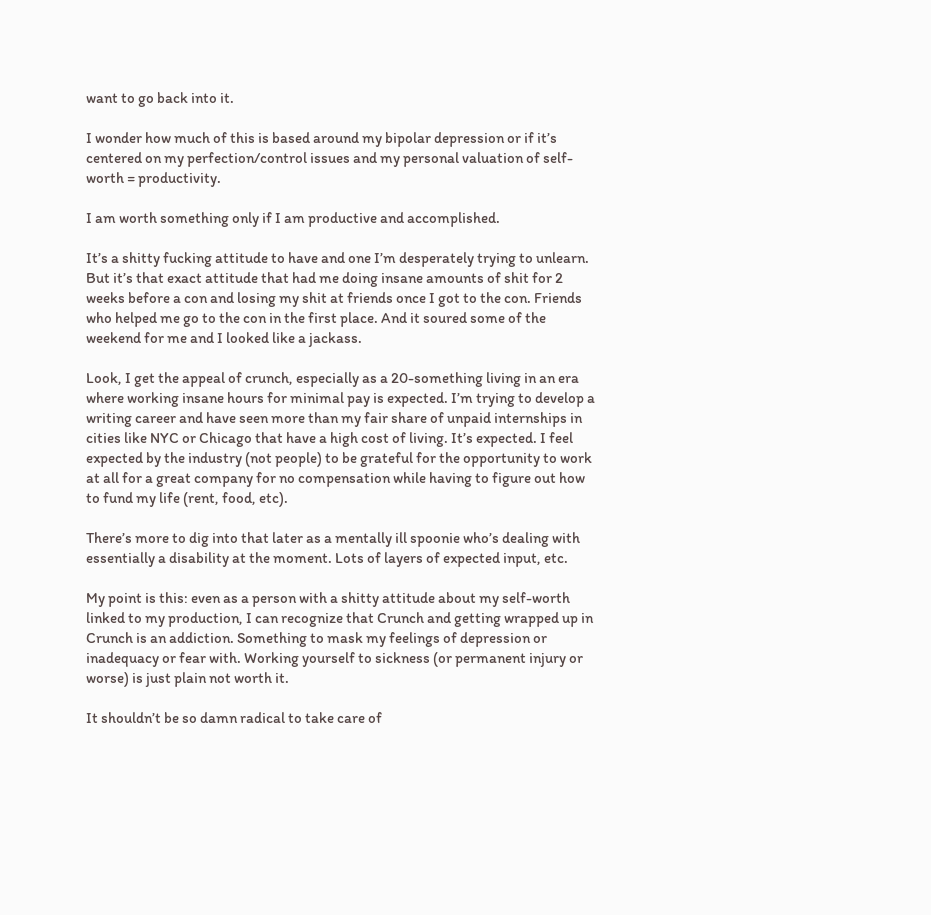want to go back into it.

I wonder how much of this is based around my bipolar depression or if it’s centered on my perfection/control issues and my personal valuation of self-worth = productivity.

I am worth something only if I am productive and accomplished.

It’s a shitty fucking attitude to have and one I’m desperately trying to unlearn. But it’s that exact attitude that had me doing insane amounts of shit for 2 weeks before a con and losing my shit at friends once I got to the con. Friends who helped me go to the con in the first place. And it soured some of the weekend for me and I looked like a jackass.

Look, I get the appeal of crunch, especially as a 20-something living in an era where working insane hours for minimal pay is expected. I’m trying to develop a writing career and have seen more than my fair share of unpaid internships in cities like NYC or Chicago that have a high cost of living. It’s expected. I feel expected by the industry (not people) to be grateful for the opportunity to work at all for a great company for no compensation while having to figure out how to fund my life (rent, food, etc).

There’s more to dig into that later as a mentally ill spoonie who’s dealing with essentially a disability at the moment. Lots of layers of expected input, etc.

My point is this: even as a person with a shitty attitude about my self-worth linked to my production, I can recognize that Crunch and getting wrapped up in Crunch is an addiction. Something to mask my feelings of depression or inadequacy or fear with. Working yourself to sickness (or permanent injury or worse) is just plain not worth it.

It shouldn’t be so damn radical to take care of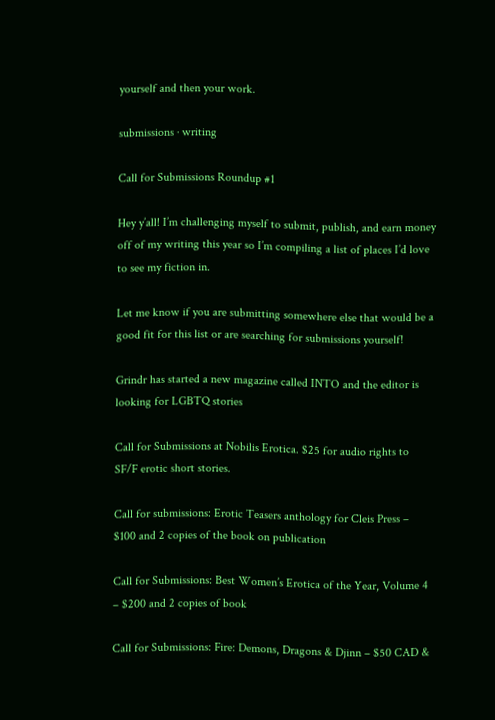yourself and then your work.

submissions · writing

Call for Submissions Roundup #1

Hey y’all! I’m challenging myself to submit, publish, and earn money off of my writing this year so I’m compiling a list of places I’d love to see my fiction in.

Let me know if you are submitting somewhere else that would be a good fit for this list or are searching for submissions yourself!

Grindr has started a new magazine called INTO and the editor is looking for LGBTQ stories

Call for Submissions at Nobilis Erotica. $25 for audio rights to SF/F erotic short stories.

Call for submissions: Erotic Teasers anthology for Cleis Press – $100 and 2 copies of the book on publication

Call for Submissions: Best Women’s Erotica of the Year, Volume 4 – $200 and 2 copies of book

Call for Submissions: Fire: Demons, Dragons & Djinn – $50 CAD &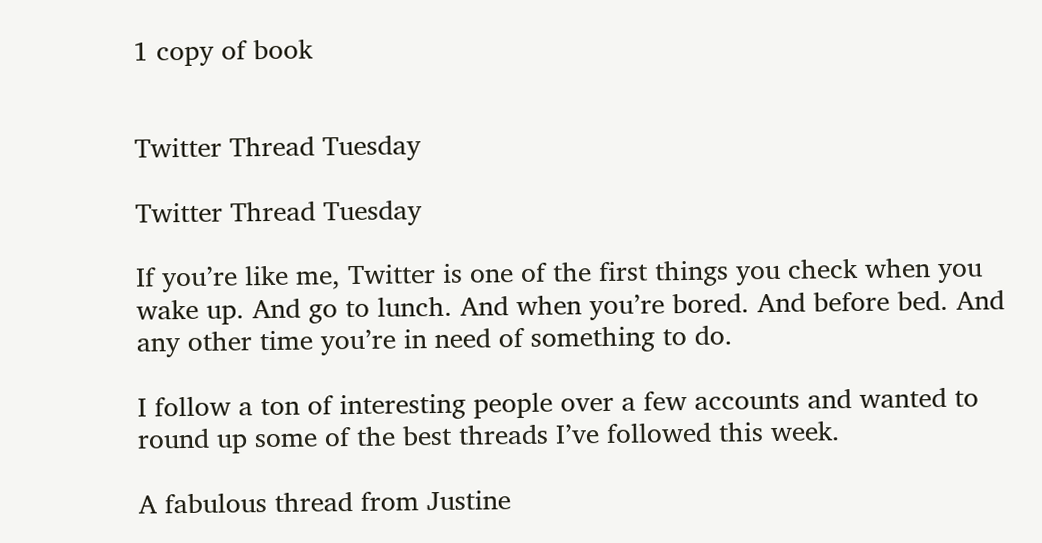1 copy of book


Twitter Thread Tuesday

Twitter Thread Tuesday

If you’re like me, Twitter is one of the first things you check when you wake up. And go to lunch. And when you’re bored. And before bed. And any other time you’re in need of something to do.

I follow a ton of interesting people over a few accounts and wanted to round up some of the best threads I’ve followed this week.

A fabulous thread from Justine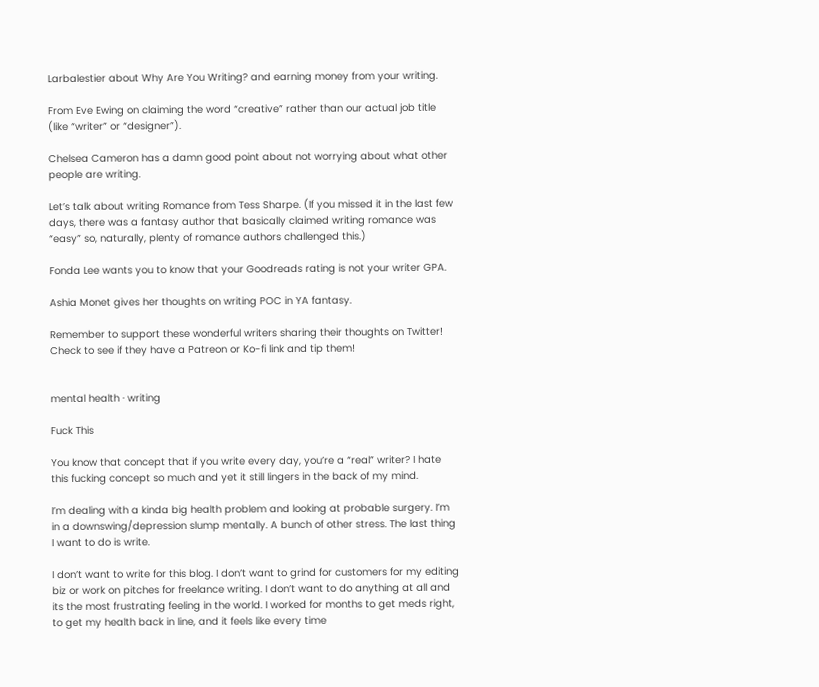Larbalestier about Why Are You Writing? and earning money from your writing.

From Eve Ewing on claiming the word “creative” rather than our actual job title (like “writer” or “designer”).

Chelsea Cameron has a damn good point about not worrying about what other people are writing.

Let’s talk about writing Romance from Tess Sharpe. (If you missed it in the last few days, there was a fantasy author that basically claimed writing romance was “easy” so, naturally, plenty of romance authors challenged this.)

Fonda Lee wants you to know that your Goodreads rating is not your writer GPA.

Ashia Monet gives her thoughts on writing POC in YA fantasy.

Remember to support these wonderful writers sharing their thoughts on Twitter! Check to see if they have a Patreon or Ko-fi link and tip them!


mental health · writing

Fuck This

You know that concept that if you write every day, you’re a “real” writer? I hate this fucking concept so much and yet it still lingers in the back of my mind.

I’m dealing with a kinda big health problem and looking at probable surgery. I’m in a downswing/depression slump mentally. A bunch of other stress. The last thing I want to do is write.

I don’t want to write for this blog. I don’t want to grind for customers for my editing biz or work on pitches for freelance writing. I don’t want to do anything at all and its the most frustrating feeling in the world. I worked for months to get meds right, to get my health back in line, and it feels like every time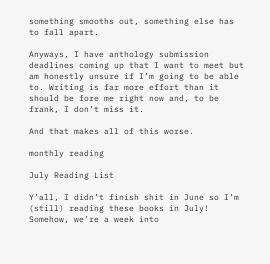something smooths out, something else has to fall apart.

Anyways, I have anthology submission deadlines coming up that I want to meet but am honestly unsure if I’m going to be able to. Writing is far more effort than it should be fore me right now and, to be frank, I don’t miss it.

And that makes all of this worse.

monthly reading

July Reading List

Y’all, I didn’t finish shit in June so I’m (still) reading these books in July! Somehow, we’re a week into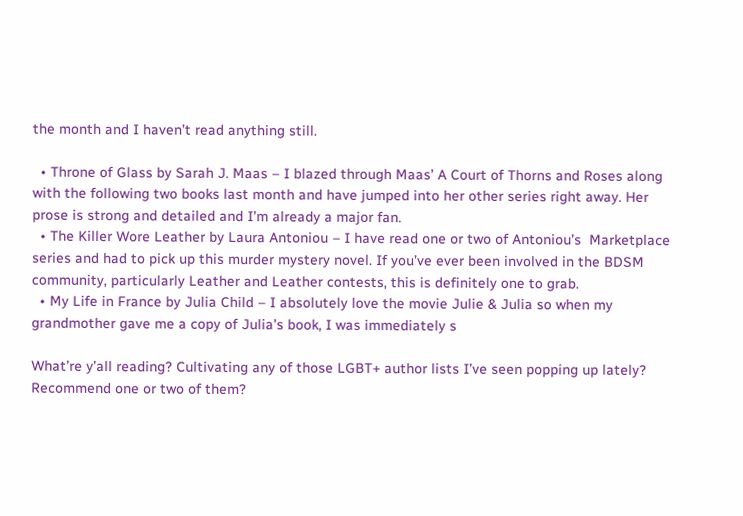the month and I haven’t read anything still.

  • Throne of Glass by Sarah J. Maas – I blazed through Maas’ A Court of Thorns and Roses along with the following two books last month and have jumped into her other series right away. Her prose is strong and detailed and I’m already a major fan.
  • The Killer Wore Leather by Laura Antoniou – I have read one or two of Antoniou’s  Marketplace series and had to pick up this murder mystery novel. If you’ve ever been involved in the BDSM community, particularly Leather and Leather contests, this is definitely one to grab.
  • My Life in France by Julia Child – I absolutely love the movie Julie & Julia so when my grandmother gave me a copy of Julia’s book, I was immediately s

What’re y’all reading? Cultivating any of those LGBT+ author lists I’ve seen popping up lately? Recommend one or two of them?